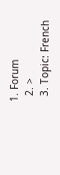1. Forum
  2. >
  3. Topic: French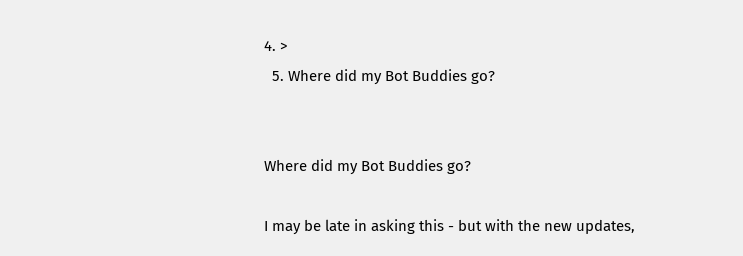4. >
  5. Where did my Bot Buddies go?


Where did my Bot Buddies go?

I may be late in asking this - but with the new updates,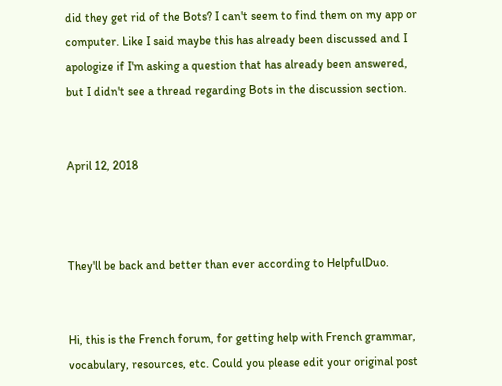did they get rid of the Bots? I can't seem to find them on my app or computer. Like I said maybe this has already been discussed and I apologize if I'm asking a question that has already been answered, but I didn't see a thread regarding Bots in the discussion section.


April 12, 2018



They'll be back and better than ever according to HelpfulDuo.


Hi, this is the French forum, for getting help with French grammar, vocabulary, resources, etc. Could you please edit your original post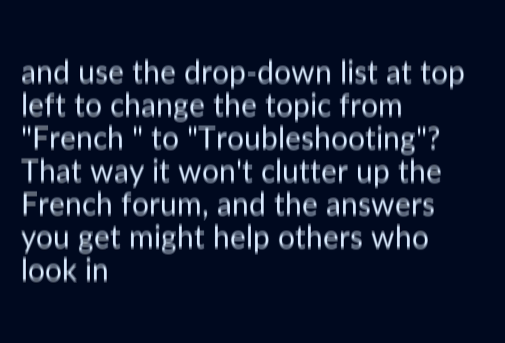and use the drop-down list at top left to change the topic from "French " to "Troubleshooting"? That way it won't clutter up the French forum, and the answers you get might help others who look in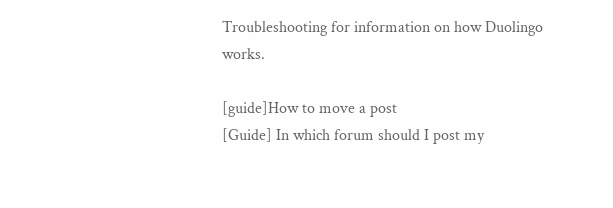Troubleshooting for information on how Duolingo works.

[guide]How to move a post
[Guide] In which forum should I post my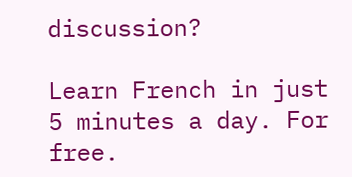discussion?

Learn French in just 5 minutes a day. For free.